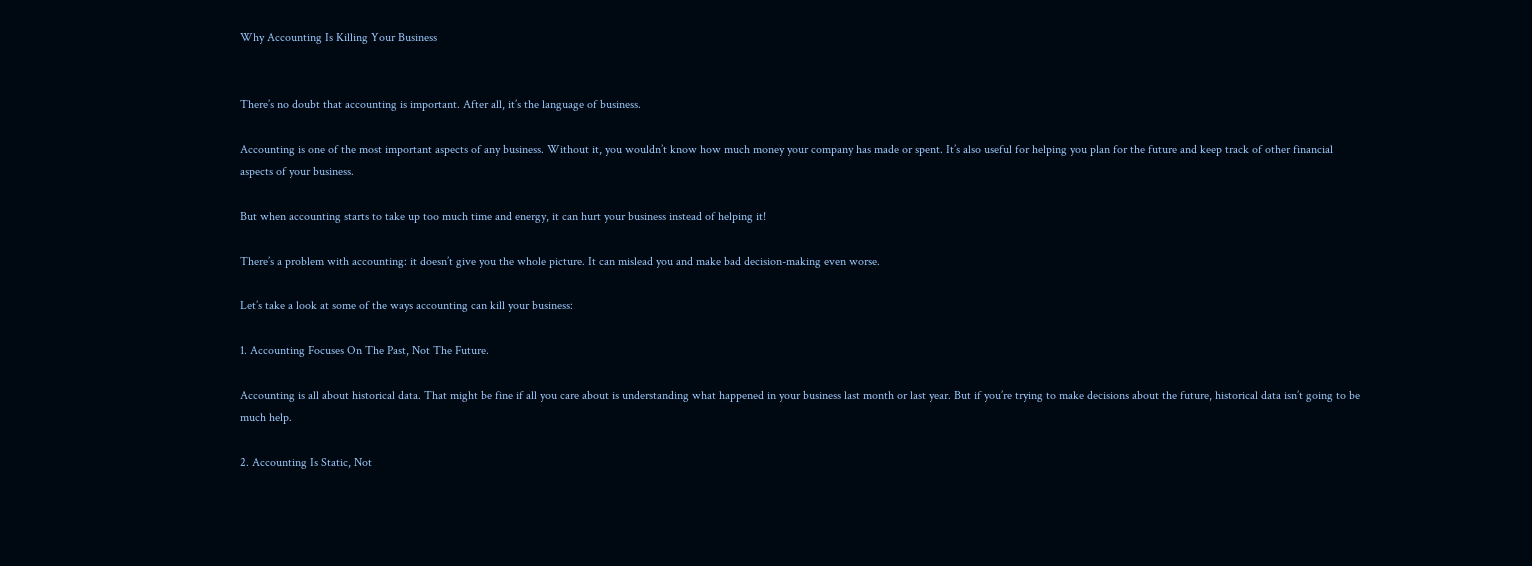Why Accounting Is Killing Your Business


There’s no doubt that accounting is important. After all, it’s the language of business.

Accounting is one of the most important aspects of any business. Without it, you wouldn’t know how much money your company has made or spent. It’s also useful for helping you plan for the future and keep track of other financial aspects of your business.

But when accounting starts to take up too much time and energy, it can hurt your business instead of helping it!

There’s a problem with accounting: it doesn’t give you the whole picture. It can mislead you and make bad decision-making even worse.

Let’s take a look at some of the ways accounting can kill your business:

1. Accounting Focuses On The Past, Not The Future.

Accounting is all about historical data. That might be fine if all you care about is understanding what happened in your business last month or last year. But if you’re trying to make decisions about the future, historical data isn’t going to be much help.

2. Accounting Is Static, Not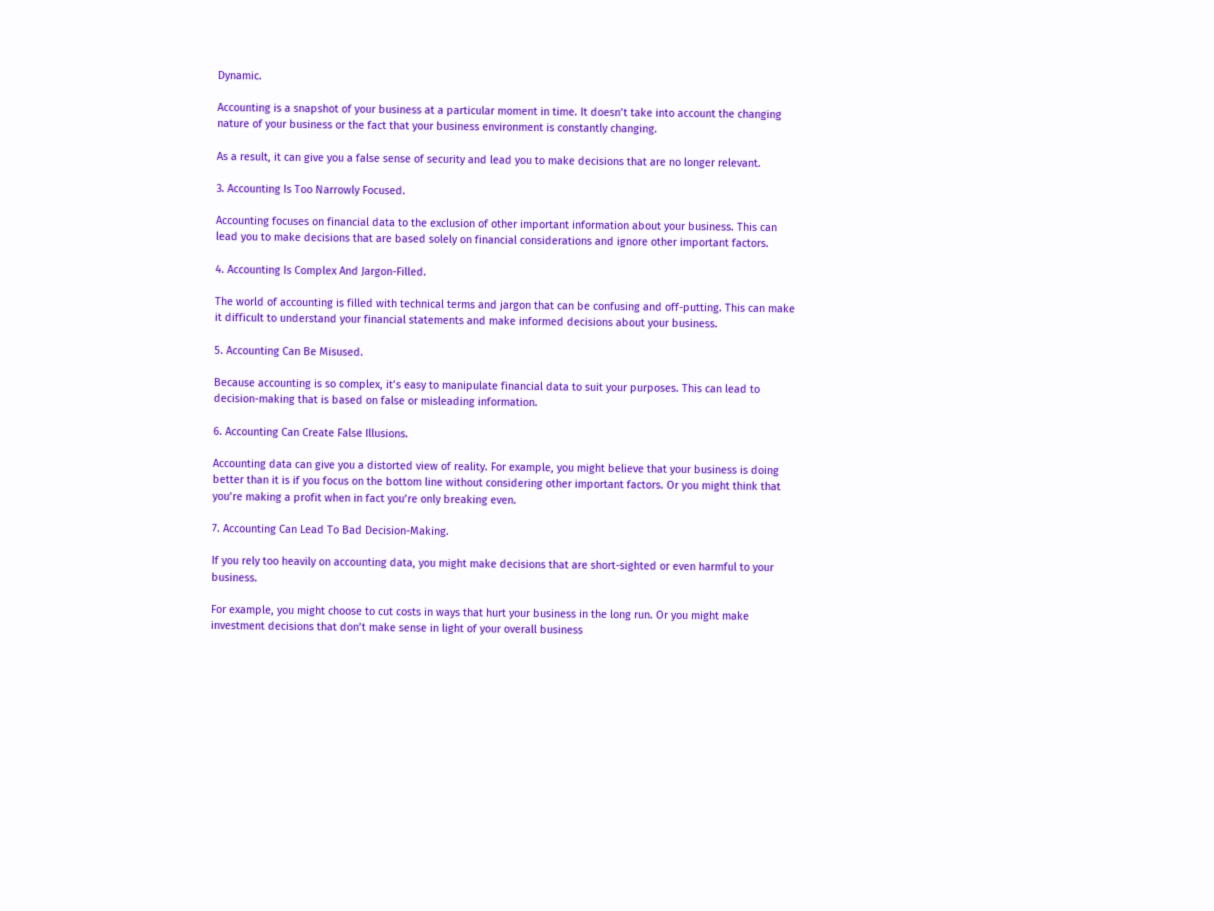Dynamic.

Accounting is a snapshot of your business at a particular moment in time. It doesn’t take into account the changing nature of your business or the fact that your business environment is constantly changing.

As a result, it can give you a false sense of security and lead you to make decisions that are no longer relevant.

3. Accounting Is Too Narrowly Focused.

Accounting focuses on financial data to the exclusion of other important information about your business. This can lead you to make decisions that are based solely on financial considerations and ignore other important factors.

4. Accounting Is Complex And Jargon-Filled.

The world of accounting is filled with technical terms and jargon that can be confusing and off-putting. This can make it difficult to understand your financial statements and make informed decisions about your business.

5. Accounting Can Be Misused.

Because accounting is so complex, it’s easy to manipulate financial data to suit your purposes. This can lead to decision-making that is based on false or misleading information.

6. Accounting Can Create False Illusions.

Accounting data can give you a distorted view of reality. For example, you might believe that your business is doing better than it is if you focus on the bottom line without considering other important factors. Or you might think that you’re making a profit when in fact you’re only breaking even.

7. Accounting Can Lead To Bad Decision-Making.

If you rely too heavily on accounting data, you might make decisions that are short-sighted or even harmful to your business.

For example, you might choose to cut costs in ways that hurt your business in the long run. Or you might make investment decisions that don’t make sense in light of your overall business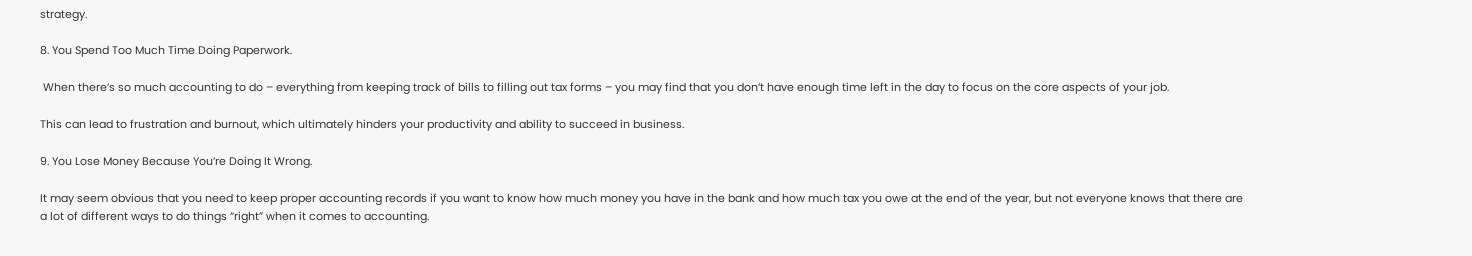strategy.

8. You Spend Too Much Time Doing Paperwork.

 When there’s so much accounting to do – everything from keeping track of bills to filling out tax forms – you may find that you don’t have enough time left in the day to focus on the core aspects of your job.

This can lead to frustration and burnout, which ultimately hinders your productivity and ability to succeed in business.

9. You Lose Money Because You’re Doing It Wrong.

It may seem obvious that you need to keep proper accounting records if you want to know how much money you have in the bank and how much tax you owe at the end of the year, but not everyone knows that there are a lot of different ways to do things “right” when it comes to accounting.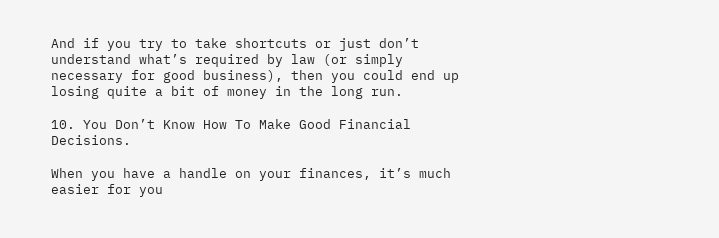And if you try to take shortcuts or just don’t understand what’s required by law (or simply necessary for good business), then you could end up losing quite a bit of money in the long run.

10. You Don’t Know How To Make Good Financial Decisions.

When you have a handle on your finances, it’s much easier for you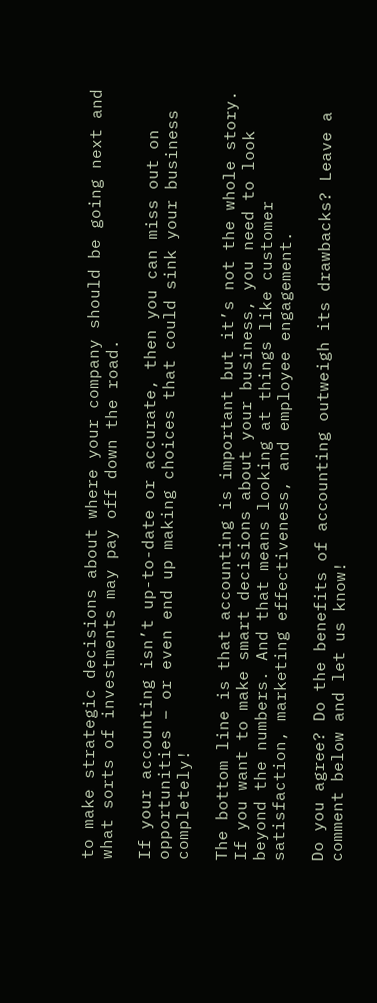to make strategic decisions about where your company should be going next and what sorts of investments may pay off down the road.

If your accounting isn’t up-to-date or accurate, then you can miss out on opportunities – or even end up making choices that could sink your business completely!

The bottom line is that accounting is important but it’s not the whole story. If you want to make smart decisions about your business, you need to look beyond the numbers. And that means looking at things like customer satisfaction, marketing effectiveness, and employee engagement.

Do you agree? Do the benefits of accounting outweigh its drawbacks? Leave a comment below and let us know!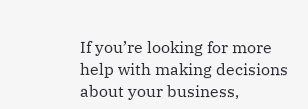If you’re looking for more help with making decisions about your business,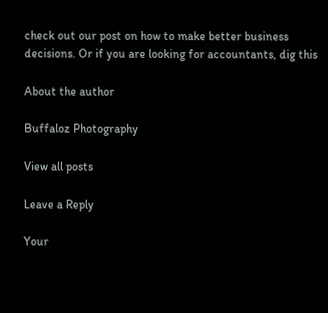check out our post on how to make better business decisions. Or if you are looking for accountants, dig this

About the author

Buffaloz Photography

View all posts

Leave a Reply

Your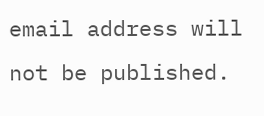email address will not be published.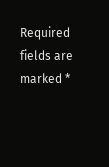Required fields are marked *